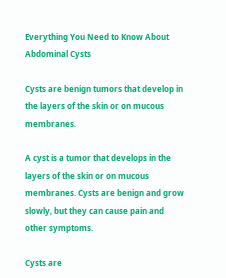Everything You Need to Know About Abdominal Cysts

Cysts are benign tumors that develop in the layers of the skin or on mucous membranes.

A cyst is a tumor that develops in the layers of the skin or on mucous membranes. Cysts are benign and grow slowly, but they can cause pain and other symptoms.

Cysts are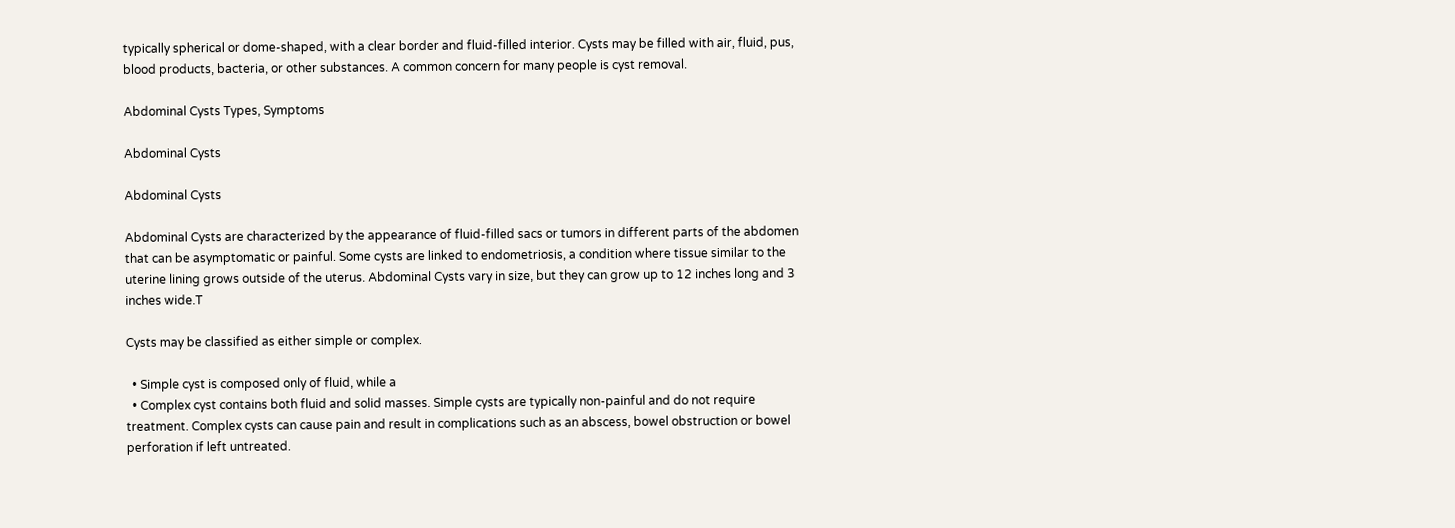typically spherical or dome-shaped, with a clear border and fluid-filled interior. Cysts may be filled with air, fluid, pus, blood products, bacteria, or other substances. A common concern for many people is cyst removal.

Abdominal Cysts Types, Symptoms

Abdominal Cysts

Abdominal Cysts

Abdominal Cysts are characterized by the appearance of fluid-filled sacs or tumors in different parts of the abdomen that can be asymptomatic or painful. Some cysts are linked to endometriosis, a condition where tissue similar to the uterine lining grows outside of the uterus. Abdominal Cysts vary in size, but they can grow up to 12 inches long and 3 inches wide.T

Cysts may be classified as either simple or complex.

  • Simple cyst is composed only of fluid, while a
  • Complex cyst contains both fluid and solid masses. Simple cysts are typically non-painful and do not require treatment. Complex cysts can cause pain and result in complications such as an abscess, bowel obstruction or bowel perforation if left untreated.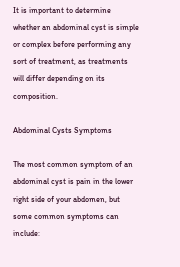It is important to determine whether an abdominal cyst is simple or complex before performing any sort of treatment, as treatments will differ depending on its composition.

Abdominal Cysts Symptoms

The most common symptom of an abdominal cyst is pain in the lower right side of your abdomen, but some common symptoms can include: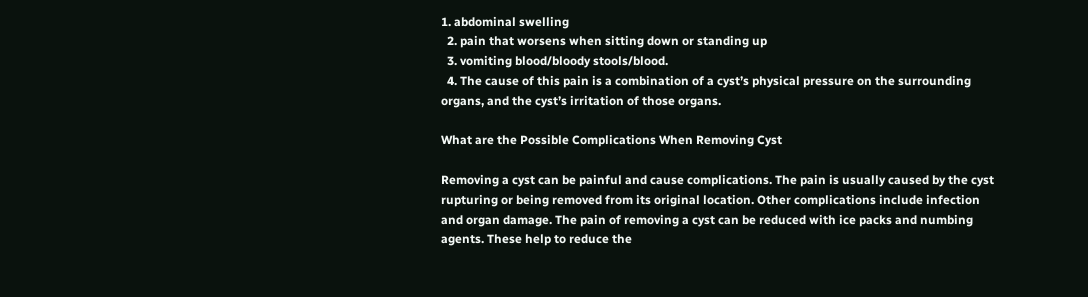1. abdominal swelling
  2. pain that worsens when sitting down or standing up
  3. vomiting blood/bloody stools/blood.
  4. The cause of this pain is a combination of a cyst’s physical pressure on the surrounding organs, and the cyst’s irritation of those organs.

What are the Possible Complications When Removing Cyst

Removing a cyst can be painful and cause complications. The pain is usually caused by the cyst rupturing or being removed from its original location. Other complications include infection and organ damage. The pain of removing a cyst can be reduced with ice packs and numbing agents. These help to reduce the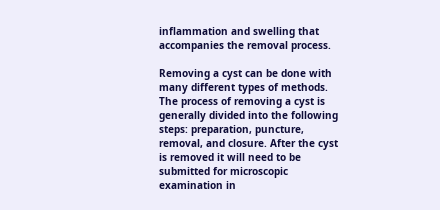inflammation and swelling that accompanies the removal process.

Removing a cyst can be done with many different types of methods. The process of removing a cyst is generally divided into the following steps: preparation, puncture, removal, and closure. After the cyst is removed it will need to be submitted for microscopic examination in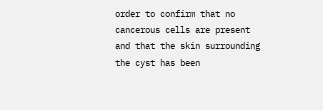order to confirm that no cancerous cells are present and that the skin surrounding the cyst has been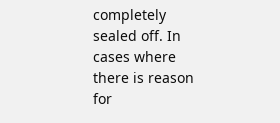completely sealed off. In cases where there is reason for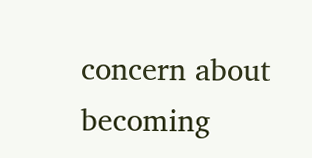concern about becoming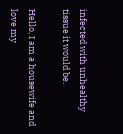infected with unhealthy tissue it would be.

Hello, I am a housewife and love my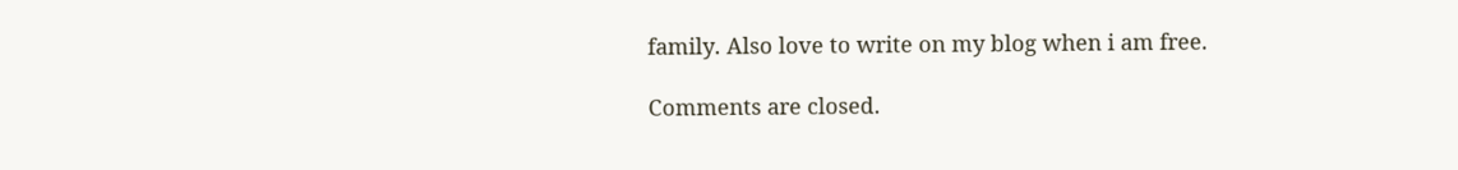family. Also love to write on my blog when i am free.

Comments are closed.